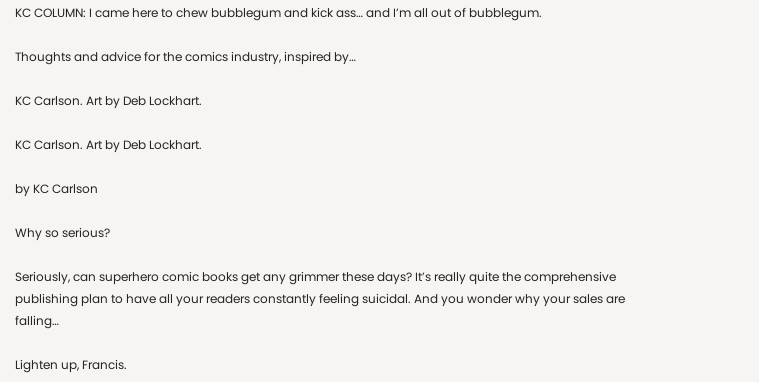KC COLUMN: I came here to chew bubblegum and kick ass… and I’m all out of bubblegum.

Thoughts and advice for the comics industry, inspired by…

KC Carlson. Art by Deb Lockhart.

KC Carlson. Art by Deb Lockhart.

by KC Carlson

Why so serious?

Seriously, can superhero comic books get any grimmer these days? It’s really quite the comprehensive publishing plan to have all your readers constantly feeling suicidal. And you wonder why your sales are falling…

Lighten up, Francis.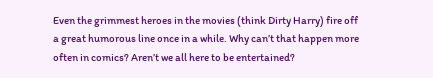Even the grimmest heroes in the movies (think Dirty Harry) fire off a great humorous line once in a while. Why can’t that happen more often in comics? Aren’t we all here to be entertained?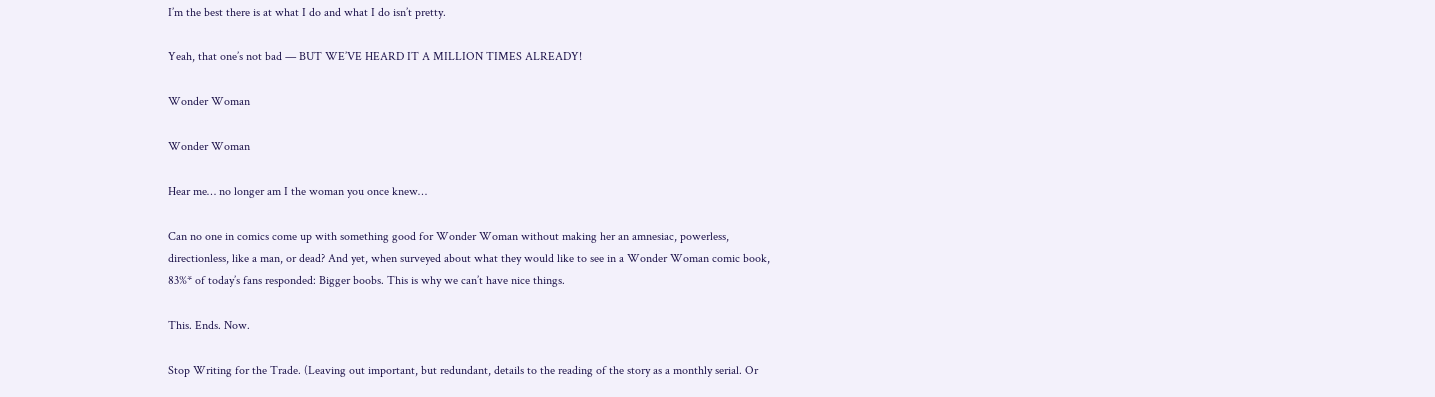I’m the best there is at what I do and what I do isn’t pretty.

Yeah, that one’s not bad — BUT WE’VE HEARD IT A MILLION TIMES ALREADY!

Wonder Woman

Wonder Woman

Hear me… no longer am I the woman you once knew…

Can no one in comics come up with something good for Wonder Woman without making her an amnesiac, powerless, directionless, like a man, or dead? And yet, when surveyed about what they would like to see in a Wonder Woman comic book, 83%* of today’s fans responded: Bigger boobs. This is why we can’t have nice things.

This. Ends. Now.

Stop Writing for the Trade. (Leaving out important, but redundant, details to the reading of the story as a monthly serial. Or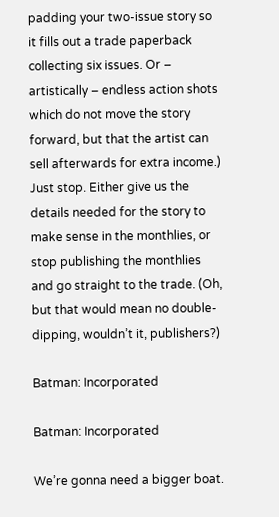padding your two-issue story so it fills out a trade paperback collecting six issues. Or – artistically – endless action shots which do not move the story forward, but that the artist can sell afterwards for extra income.) Just stop. Either give us the details needed for the story to make sense in the monthlies, or stop publishing the monthlies and go straight to the trade. (Oh, but that would mean no double-dipping, wouldn’t it, publishers?)

Batman: Incorporated

Batman: Incorporated

We’re gonna need a bigger boat.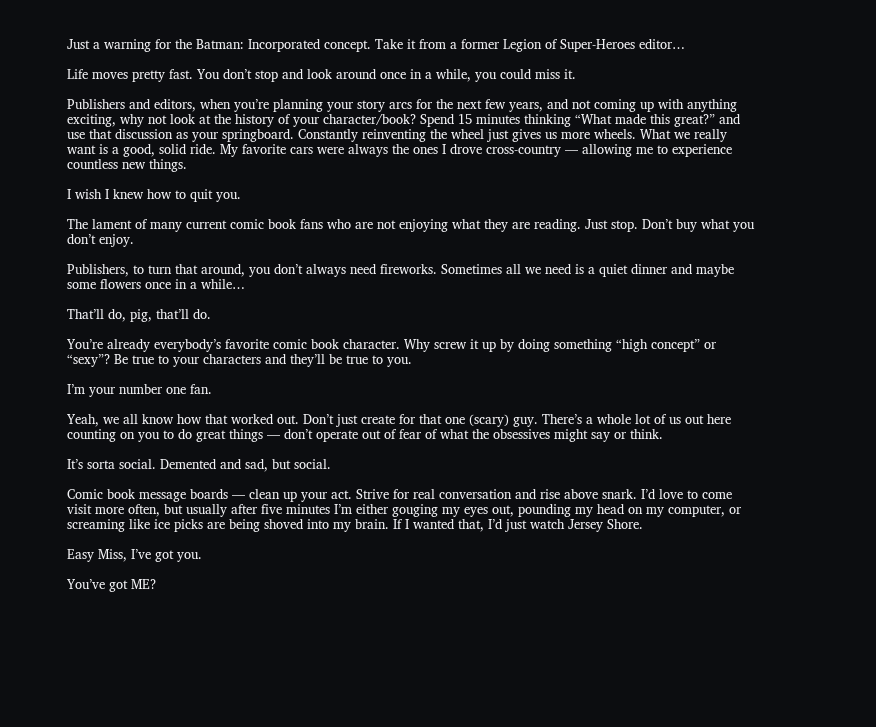Just a warning for the Batman: Incorporated concept. Take it from a former Legion of Super-Heroes editor…

Life moves pretty fast. You don’t stop and look around once in a while, you could miss it.

Publishers and editors, when you’re planning your story arcs for the next few years, and not coming up with anything exciting, why not look at the history of your character/book? Spend 15 minutes thinking “What made this great?” and use that discussion as your springboard. Constantly reinventing the wheel just gives us more wheels. What we really want is a good, solid ride. My favorite cars were always the ones I drove cross-country — allowing me to experience countless new things.

I wish I knew how to quit you.

The lament of many current comic book fans who are not enjoying what they are reading. Just stop. Don’t buy what you don’t enjoy.

Publishers, to turn that around, you don’t always need fireworks. Sometimes all we need is a quiet dinner and maybe some flowers once in a while…

That’ll do, pig, that’ll do.

You’re already everybody’s favorite comic book character. Why screw it up by doing something “high concept” or “sexy”? Be true to your characters and they’ll be true to you.

I’m your number one fan.

Yeah, we all know how that worked out. Don’t just create for that one (scary) guy. There’s a whole lot of us out here counting on you to do great things — don’t operate out of fear of what the obsessives might say or think.

It’s sorta social. Demented and sad, but social.

Comic book message boards — clean up your act. Strive for real conversation and rise above snark. I’d love to come visit more often, but usually after five minutes I’m either gouging my eyes out, pounding my head on my computer, or screaming like ice picks are being shoved into my brain. If I wanted that, I’d just watch Jersey Shore.

Easy Miss, I’ve got you.

You’ve got ME?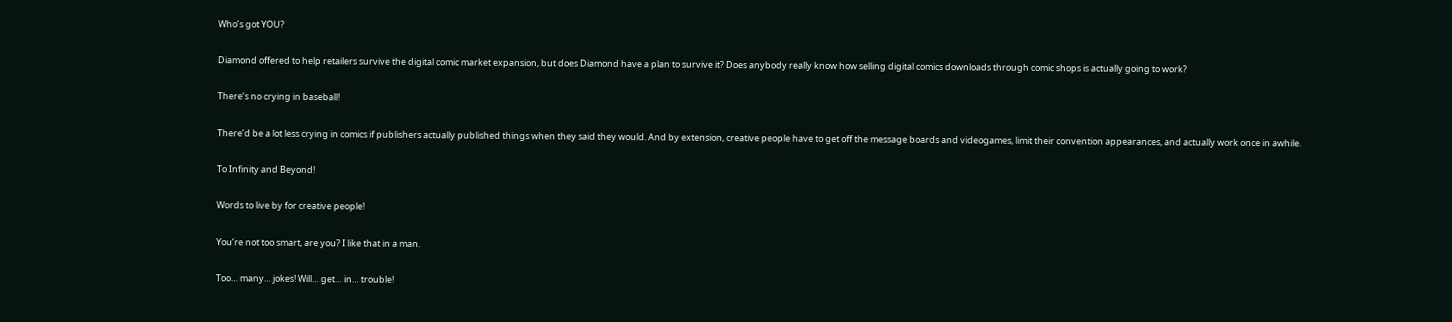Who’s got YOU?

Diamond offered to help retailers survive the digital comic market expansion, but does Diamond have a plan to survive it? Does anybody really know how selling digital comics downloads through comic shops is actually going to work?

There’s no crying in baseball!

There’d be a lot less crying in comics if publishers actually published things when they said they would. And by extension, creative people have to get off the message boards and videogames, limit their convention appearances, and actually work once in awhile.

To Infinity and Beyond!

Words to live by for creative people!

You’re not too smart, are you? I like that in a man.

Too… many… jokes! Will… get… in… trouble!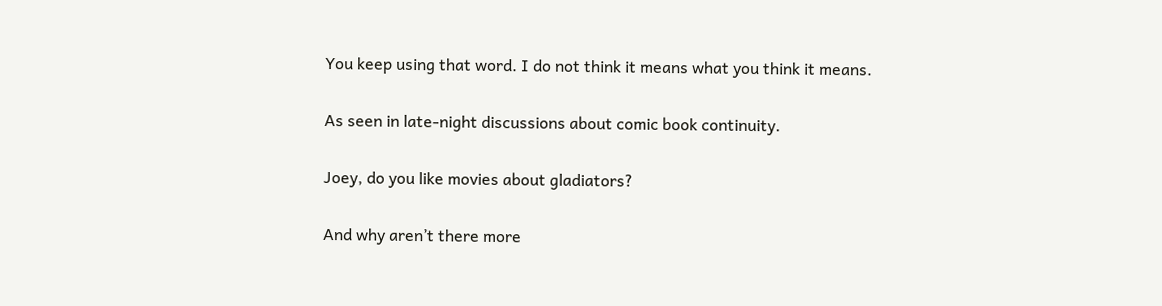You keep using that word. I do not think it means what you think it means.

As seen in late-night discussions about comic book continuity.

Joey, do you like movies about gladiators?

And why aren’t there more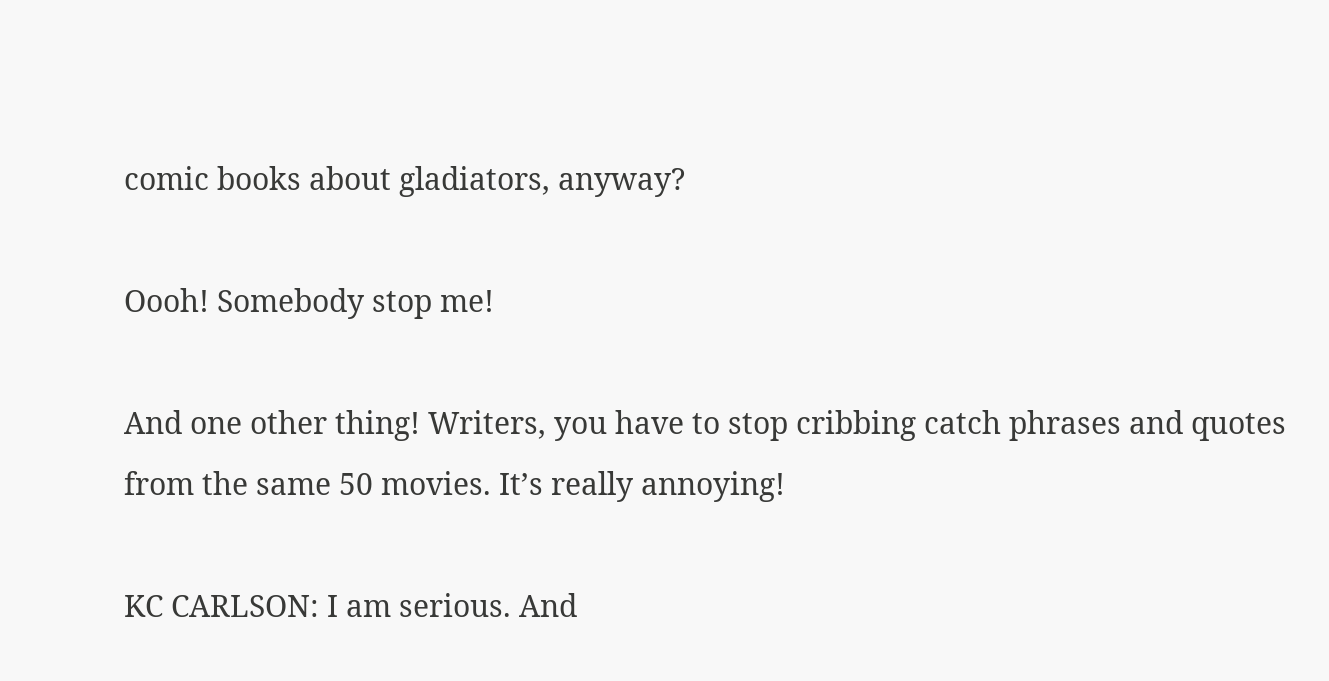comic books about gladiators, anyway?

Oooh! Somebody stop me!

And one other thing! Writers, you have to stop cribbing catch phrases and quotes from the same 50 movies. It’s really annoying!

KC CARLSON: I am serious. And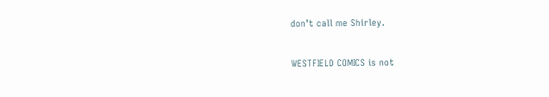don’t call me Shirley.

WESTFIELD COMICS is not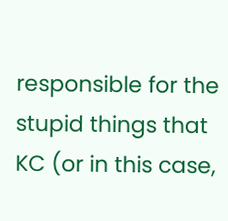responsible for the stupid things that KC (or in this case,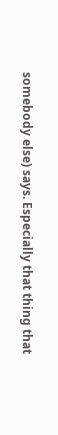somebody else) says. Especially that thing that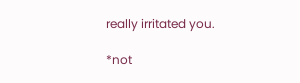really irritated you.

*not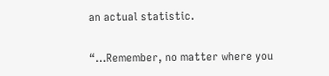an actual statistic.

“…Remember, no matter where you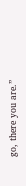go, there you are.”